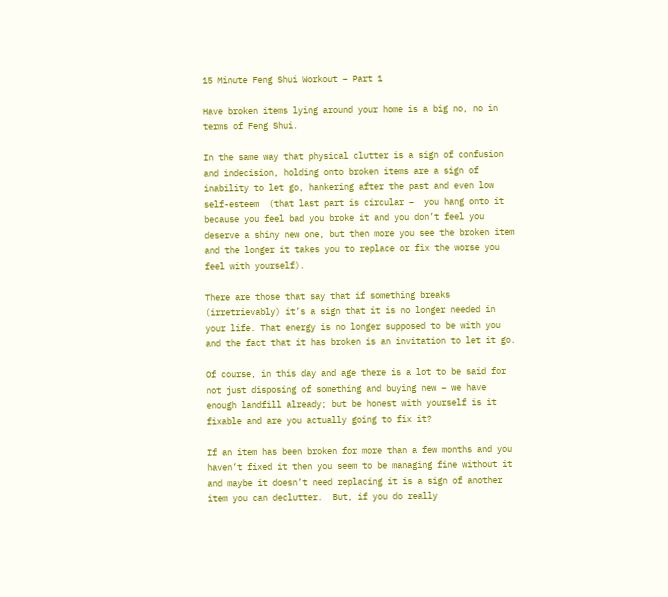15 Minute Feng Shui Workout – Part 1

Have broken items lying around your home is a big no, no in terms of Feng Shui.

In the same way that physical clutter is a sign of confusion and indecision, holding onto broken items are a sign of inability to let go, hankering after the past and even low self-esteem  (that last part is circular –  you hang onto it because you feel bad you broke it and you don’t feel you deserve a shiny new one, but then more you see the broken item and the longer it takes you to replace or fix the worse you feel with yourself).

There are those that say that if something breaks (irretrievably) it’s a sign that it is no longer needed in your life. That energy is no longer supposed to be with you and the fact that it has broken is an invitation to let it go.

Of course, in this day and age there is a lot to be said for not just disposing of something and buying new – we have enough landfill already; but be honest with yourself is it fixable and are you actually going to fix it?

If an item has been broken for more than a few months and you haven’t fixed it then you seem to be managing fine without it and maybe it doesn’t need replacing it is a sign of another item you can declutter.  But, if you do really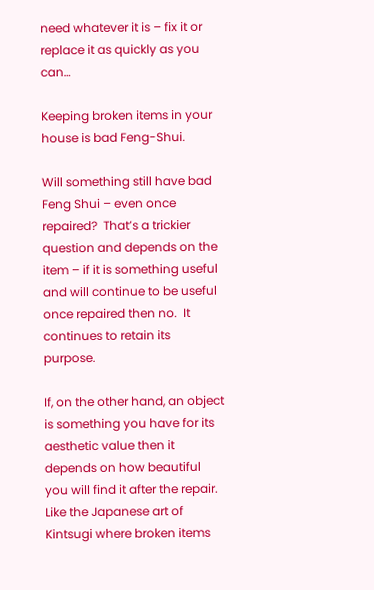need whatever it is – fix it or replace it as quickly as you can…

Keeping broken items in your house is bad Feng-Shui.

Will something still have bad Feng Shui – even once repaired?  That’s a trickier question and depends on the item – if it is something useful and will continue to be useful once repaired then no.  It continues to retain its purpose.

If, on the other hand, an object is something you have for its aesthetic value then it depends on how beautiful you will find it after the repair.  Like the Japanese art of Kintsugi where broken items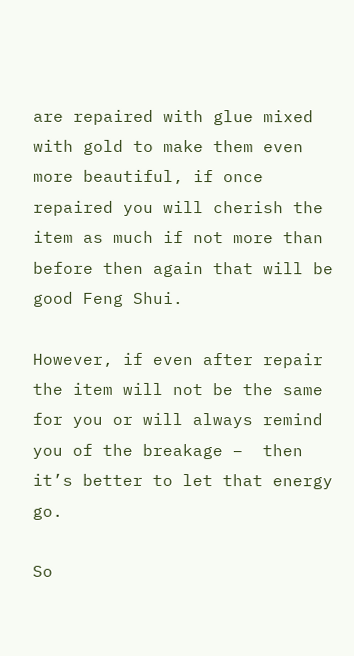are repaired with glue mixed with gold to make them even more beautiful, if once repaired you will cherish the item as much if not more than before then again that will be good Feng Shui.

However, if even after repair the item will not be the same for you or will always remind you of the breakage –  then it’s better to let that energy go.

So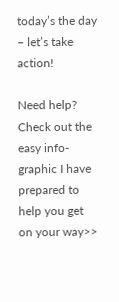today’s the day – let’s take action!

Need help?  Check out the easy info-graphic I have prepared to help you get on your way>>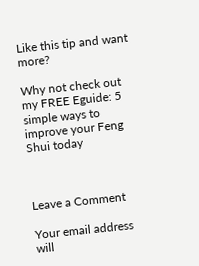Like this tip and want more?

Why not check out my FREE Eguide: 5 simple ways to improve your Feng Shui today



Leave a Comment

Your email address will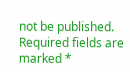not be published. Required fields are marked *